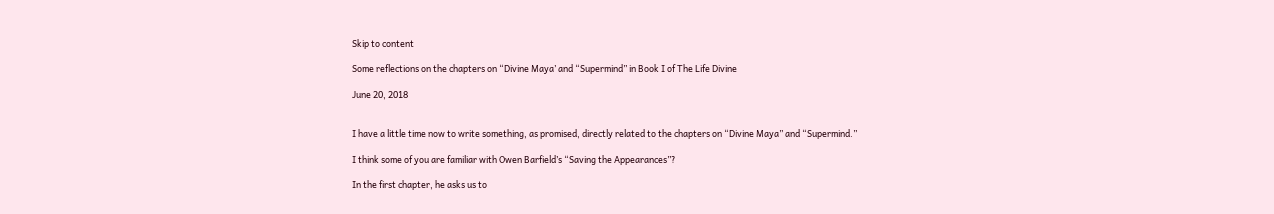Skip to content

Some reflections on the chapters on “Divine Maya’ and “Supermind” in Book I of The Life Divine

June 20, 2018


I have a little time now to write something, as promised, directly related to the chapters on “Divine Maya” and “Supermind.”

I think some of you are familiar with Owen Barfield’s “Saving the Appearances”?

In the first chapter, he asks us to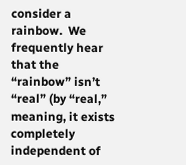consider a rainbow.  We frequently hear that the “rainbow” isn’t “real” (by “real,” meaning, it exists completely independent of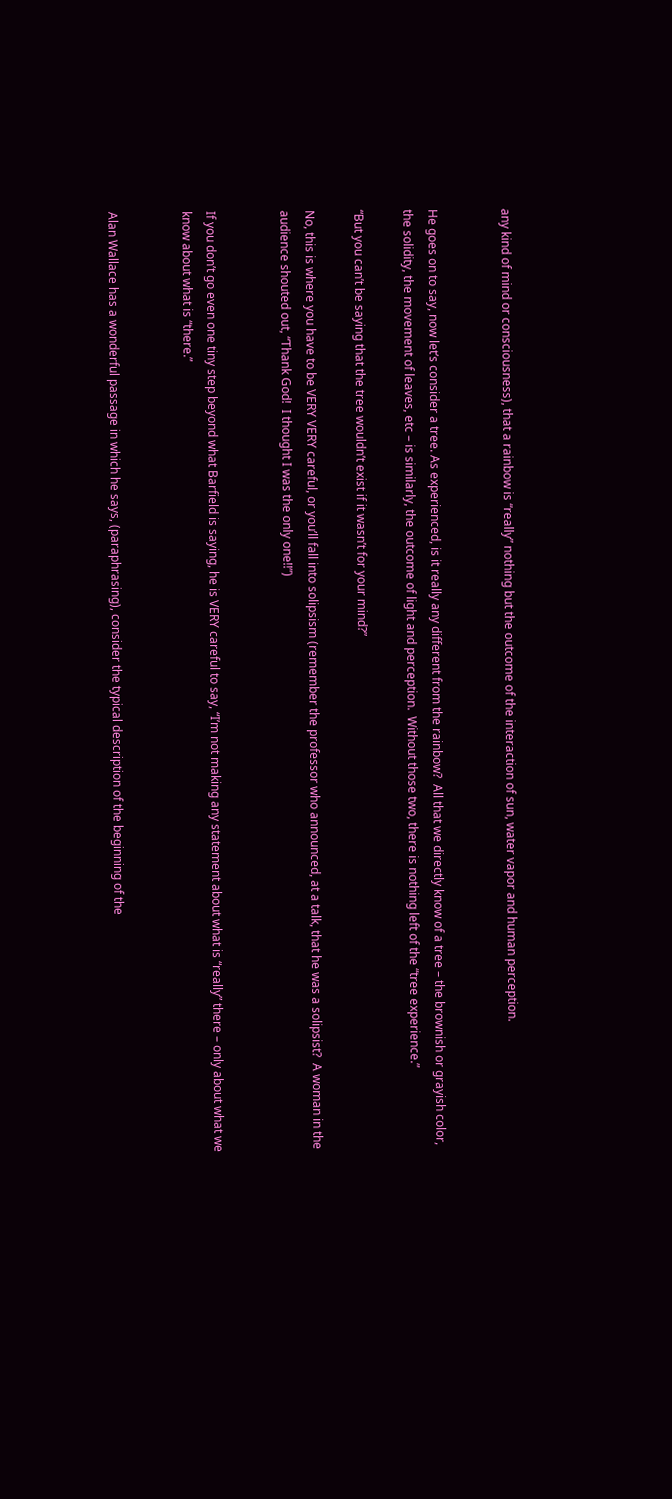any kind of mind or consciousness), that a rainbow is “really” nothing but the outcome of the interaction of sun, water vapor and human perception.


He goes on to say, now let’s consider a tree. As experienced, is it really any different from the rainbow?  All that we directly know of a tree – the brownish or grayish color, the solidity, the movement of leaves, etc – is similarly, the outcome of light and perception.  Without those two, there is nothing left of the “tree experience.”

“But you can’t be saying that the tree wouldn’t exist if it wasn’t for your mind?”

No, this is where you have to be VERY VERY careful, or you’ll fall into solipsism (remember the professor who announced, at a talk, that he was a solipsist?  A woman in the audience shouted out, “Thank God!  I thought I was the only one!!”)


If you don’t go even one tiny step beyond what Barfield is saying, he is VERY careful to say, “I’m not making any statement about what is “really” there – only about what we know about what is “there.”


Alan Wallace has a wonderful passage in which he says, (paraphrasing), consider the typical description of the beginning of the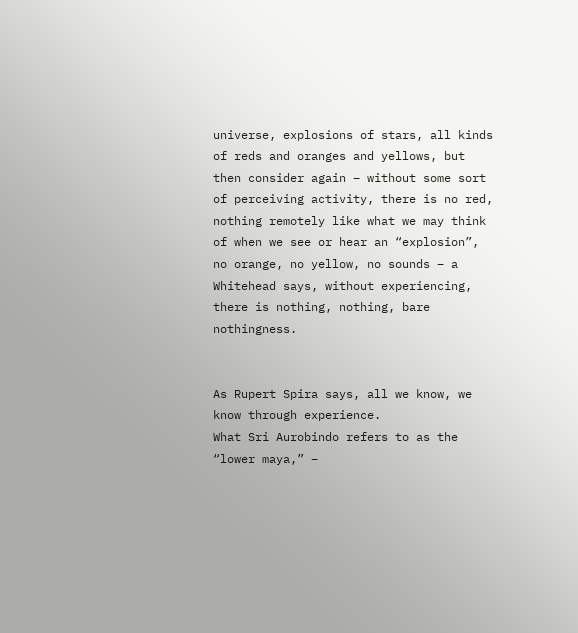universe, explosions of stars, all kinds of reds and oranges and yellows, but then consider again – without some sort of perceiving activity, there is no red, nothing remotely like what we may think of when we see or hear an “explosion”, no orange, no yellow, no sounds – a Whitehead says, without experiencing, there is nothing, nothing, bare nothingness.


As Rupert Spira says, all we know, we know through experience.
What Sri Aurobindo refers to as the “lower maya,” –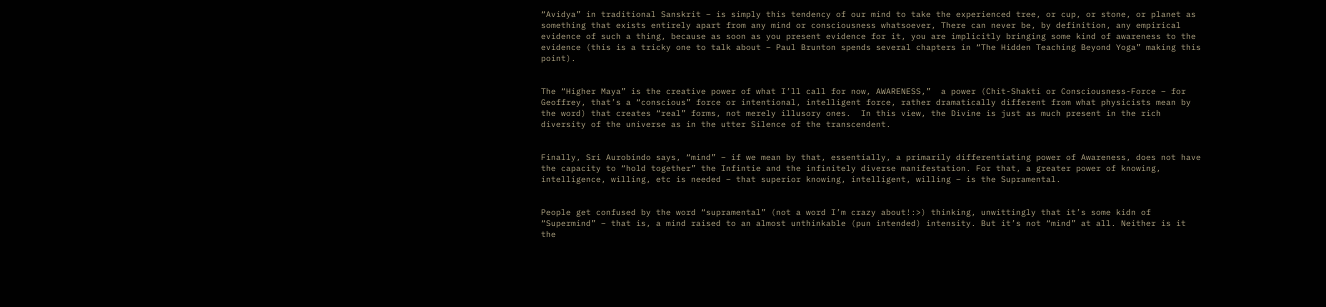“Avidya” in traditional Sanskrit – is simply this tendency of our mind to take the experienced tree, or cup, or stone, or planet as something that exists entirely apart from any mind or consciousness whatsoever, There can never be, by definition, any empirical evidence of such a thing, because as soon as you present evidence for it, you are implicitly bringing some kind of awareness to the evidence (this is a tricky one to talk about – Paul Brunton spends several chapters in “The Hidden Teaching Beyond Yoga” making this point).


The “Higher Maya” is the creative power of what I’ll call for now, AWARENESS,”  a power (Chit-Shakti or Consciousness-Force – for Geoffrey, that’s a “conscious” force or intentional, intelligent force, rather dramatically different from what physicists mean by the word) that creates “real” forms, not merely illusory ones.  In this view, the Divine is just as much present in the rich diversity of the universe as in the utter Silence of the transcendent.


Finally, Sri Aurobindo says, “mind” – if we mean by that, essentially, a primarily differentiating power of Awareness, does not have the capacity to “hold together” the Infintie and the infinitely diverse manifestation. For that, a greater power of knowing, intelligence, willing, etc is needed – that superior knowing, intelligent, willing – is the Supramental.


People get confused by the word “supramental” (not a word I’m crazy about!:>) thinking, unwittingly that it’s some kidn of “Supermind” – that is, a mind raised to an almost unthinkable (pun intended) intensity. But it’s not “mind” at all. Neither is it the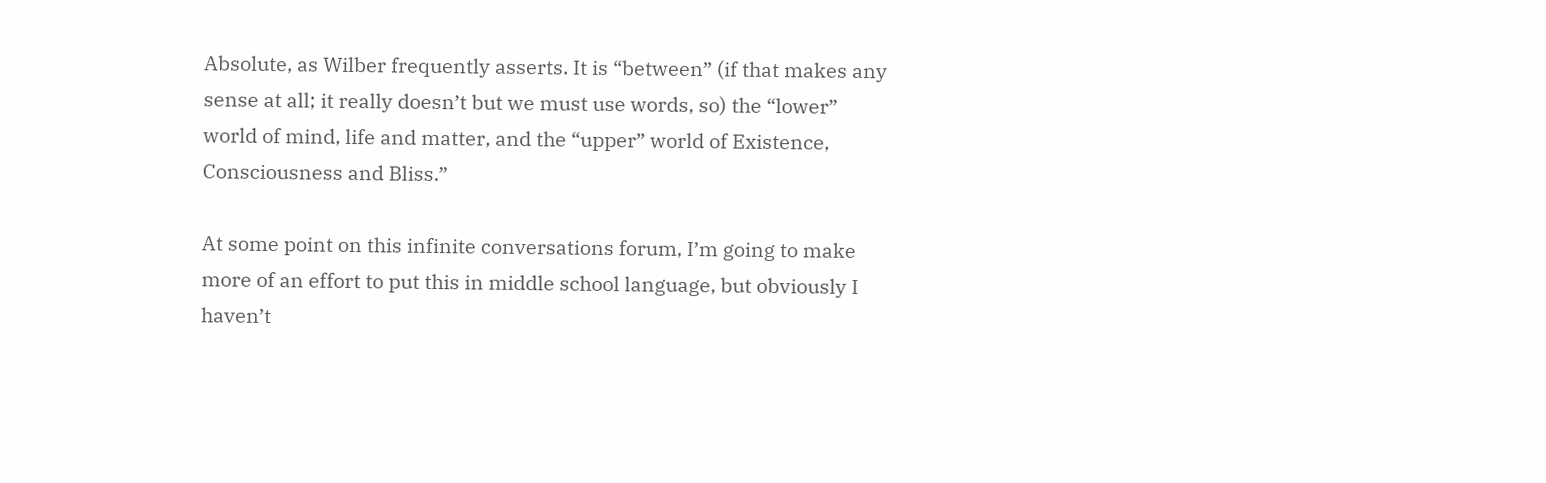Absolute, as Wilber frequently asserts. It is “between” (if that makes any sense at all; it really doesn’t but we must use words, so) the “lower” world of mind, life and matter, and the “upper” world of Existence, Consciousness and Bliss.”

At some point on this infinite conversations forum, I’m going to make more of an effort to put this in middle school language, but obviously I haven’t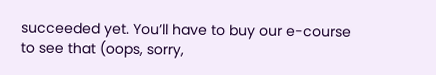succeeded yet. You’ll have to buy our e-course to see that (oops, sorry,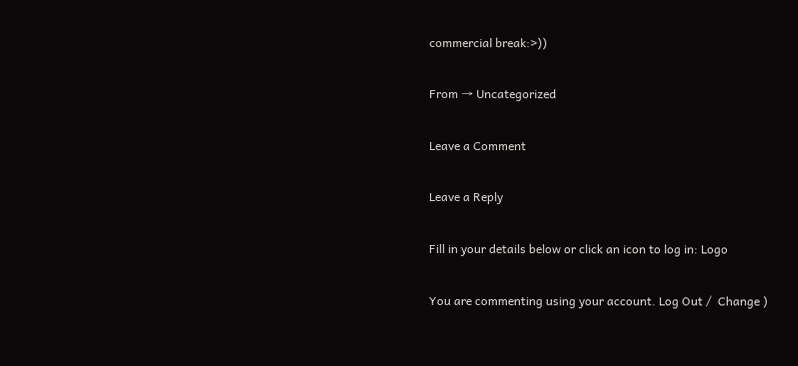commercial break:>))

From → Uncategorized

Leave a Comment

Leave a Reply

Fill in your details below or click an icon to log in: Logo

You are commenting using your account. Log Out /  Change )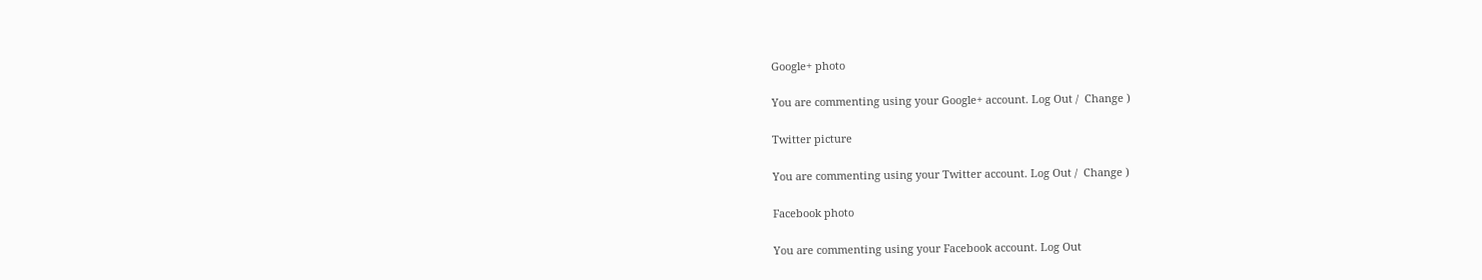Google+ photo

You are commenting using your Google+ account. Log Out /  Change )

Twitter picture

You are commenting using your Twitter account. Log Out /  Change )

Facebook photo

You are commenting using your Facebook account. Log Out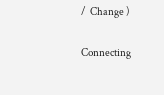/  Change )

Connecting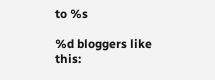to %s

%d bloggers like this: